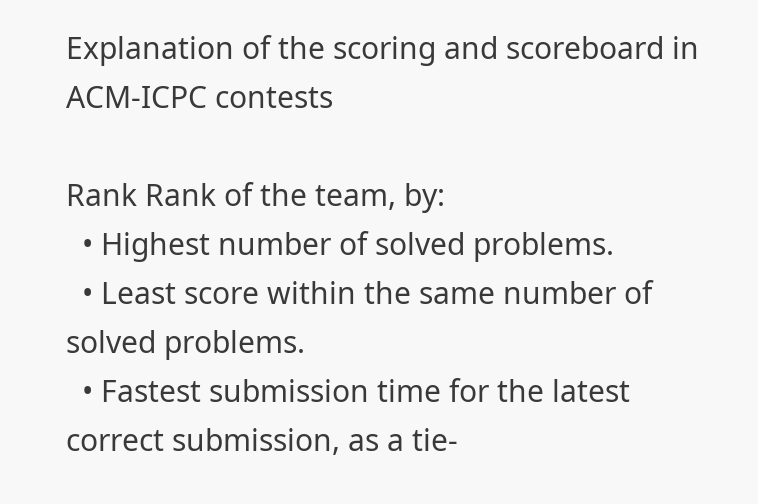Explanation of the scoring and scoreboard in ACM-ICPC contests

Rank Rank of the team, by:
  • Highest number of solved problems.
  • Least score within the same number of solved problems.
  • Fastest submission time for the latest correct submission, as a tie-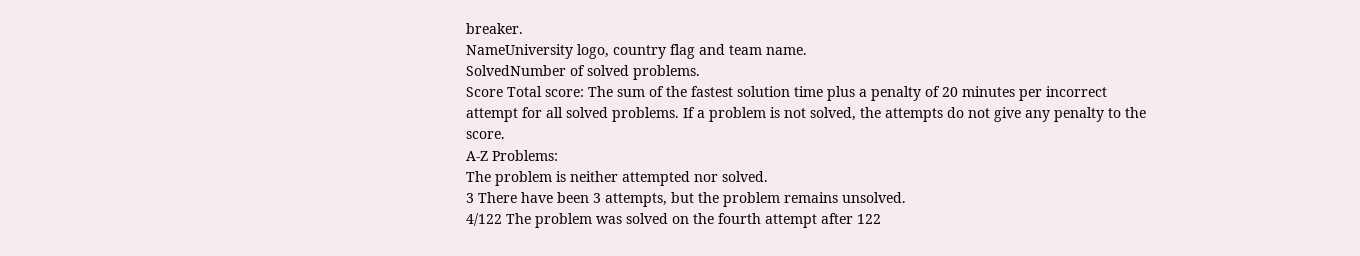breaker.
NameUniversity logo, country flag and team name.
SolvedNumber of solved problems.
Score Total score: The sum of the fastest solution time plus a penalty of 20 minutes per incorrect attempt for all solved problems. If a problem is not solved, the attempts do not give any penalty to the score.
A-Z Problems:
The problem is neither attempted nor solved.
3 There have been 3 attempts, but the problem remains unsolved.
4/122 The problem was solved on the fourth attempt after 122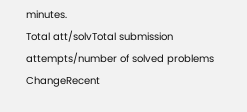minutes.
Total att/solvTotal submission attempts/number of solved problems
ChangeRecent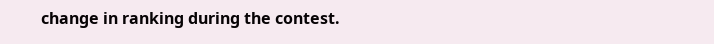change in ranking during the contest.